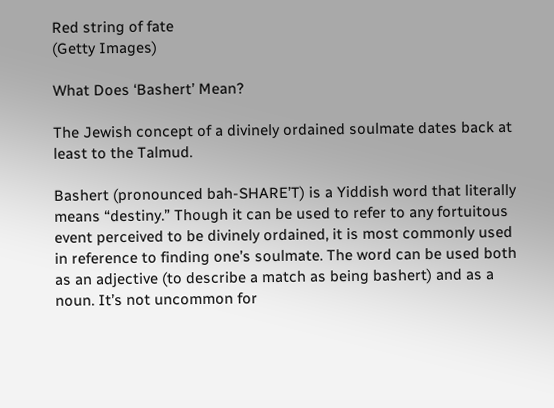Red string of fate
(Getty Images)

What Does ‘Bashert’ Mean?

The Jewish concept of a divinely ordained soulmate dates back at least to the Talmud.

Bashert (pronounced bah-SHARE’T) is a Yiddish word that literally means “destiny.” Though it can be used to refer to any fortuitous event perceived to be divinely ordained, it is most commonly used in reference to finding one’s soulmate. The word can be used both as an adjective (to describe a match as being bashert) and as a noun. It’s not uncommon for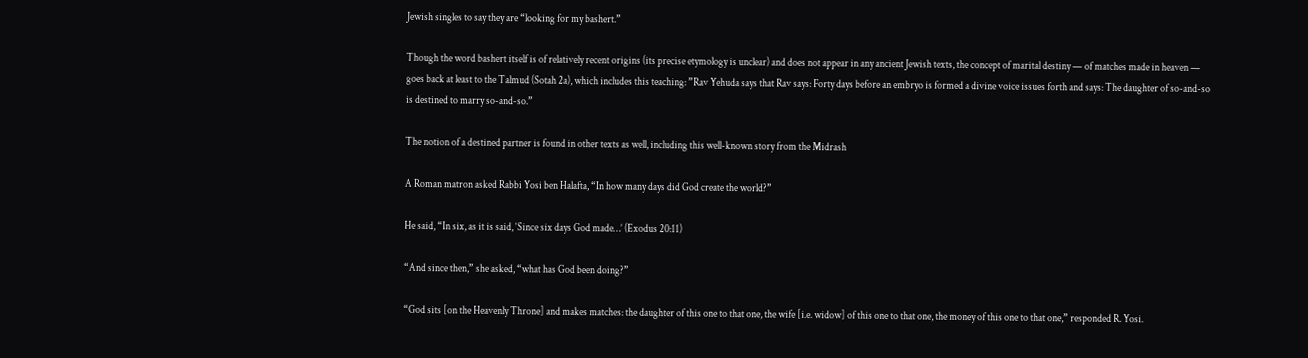Jewish singles to say they are “looking for my bashert.”

Though the word bashert itself is of relatively recent origins (its precise etymology is unclear) and does not appear in any ancient Jewish texts, the concept of marital destiny — of matches made in heaven — goes back at least to the Talmud (Sotah 2a), which includes this teaching: ”Rav Yehuda says that Rav says: Forty days before an embryo is formed a divine voice issues forth and says: The daughter of so-and-so is destined to marry so-and-so.”

The notion of a destined partner is found in other texts as well, including this well-known story from the Midrash

A Roman matron asked Rabbi Yosi ben Halafta, “In how many days did God create the world?”

He said, “In six, as it is said, ‘Since six days God made…’ (Exodus 20:11)

“And since then,” she asked, “what has God been doing?”

“God sits [on the Heavenly Throne] and makes matches: the daughter of this one to that one, the wife [i.e. widow] of this one to that one, the money of this one to that one,” responded R. Yosi.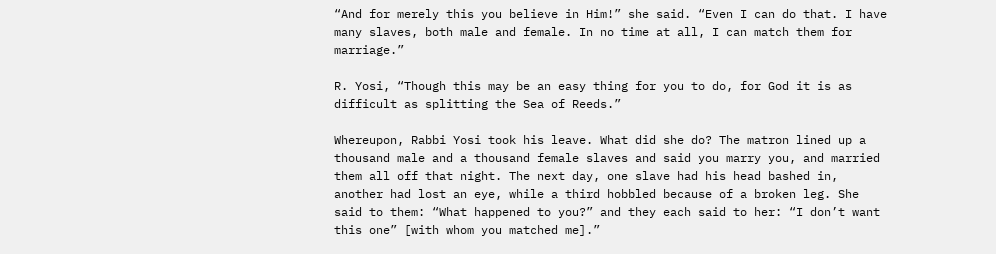“And for merely this you believe in Him!” she said. “Even I can do that. I have many slaves, both male and female. In no time at all, I can match them for marriage.”

R. Yosi, “Though this may be an easy thing for you to do, for God it is as difficult as splitting the Sea of Reeds.”

Whereupon, Rabbi Yosi took his leave. What did she do? The matron lined up a thousand male and a thousand female slaves and said you marry you, and married them all off that night. The next day, one slave had his head bashed in, another had lost an eye, while a third hobbled because of a broken leg. She said to them: “What happened to you?” and they each said to her: “I don’t want this one” [with whom you matched me].”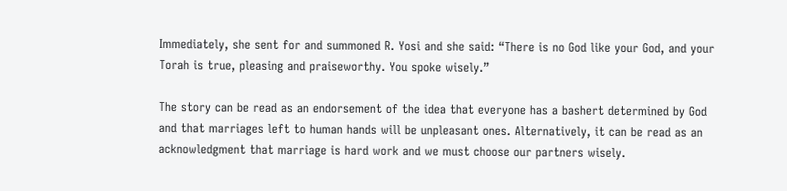Immediately, she sent for and summoned R. Yosi and she said: “There is no God like your God, and your Torah is true, pleasing and praiseworthy. You spoke wisely.”

The story can be read as an endorsement of the idea that everyone has a bashert determined by God and that marriages left to human hands will be unpleasant ones. Alternatively, it can be read as an acknowledgment that marriage is hard work and we must choose our partners wisely.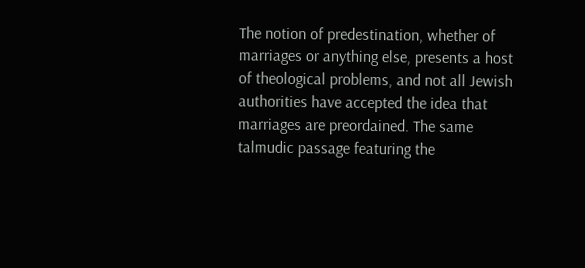The notion of predestination, whether of marriages or anything else, presents a host of theological problems, and not all Jewish authorities have accepted the idea that marriages are preordained. The same talmudic passage featuring the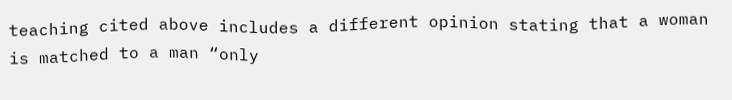teaching cited above includes a different opinion stating that a woman is matched to a man “only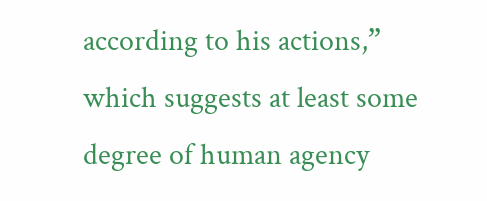according to his actions,” which suggests at least some degree of human agency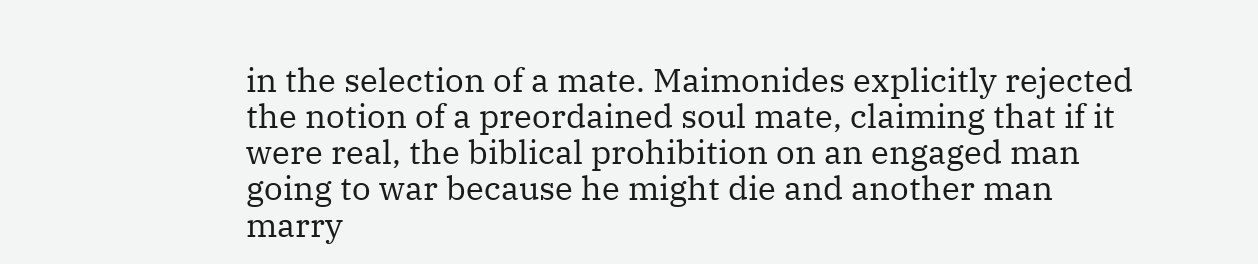in the selection of a mate. Maimonides explicitly rejected the notion of a preordained soul mate, claiming that if it were real, the biblical prohibition on an engaged man going to war because he might die and another man marry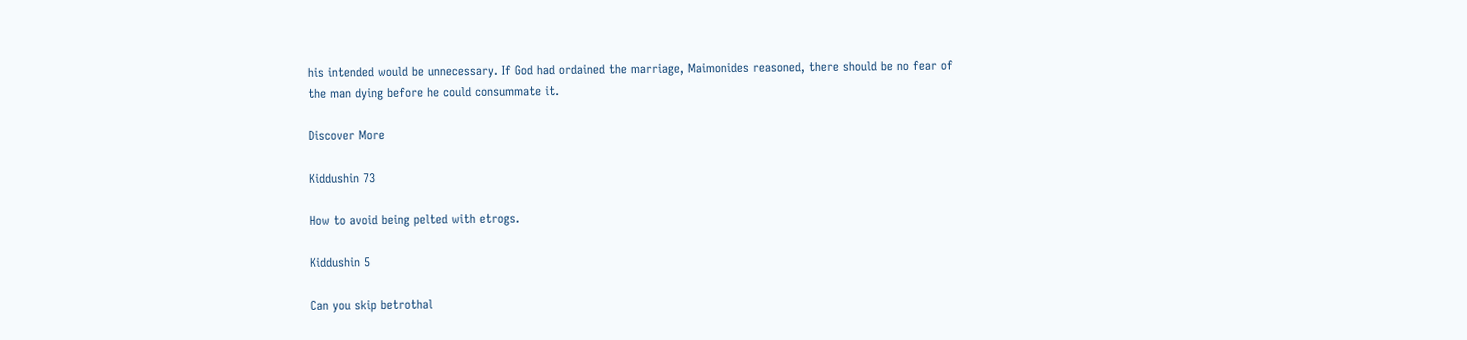his intended would be unnecessary. If God had ordained the marriage, Maimonides reasoned, there should be no fear of the man dying before he could consummate it.

Discover More

Kiddushin 73

How to avoid being pelted with etrogs.

Kiddushin 5

Can you skip betrothal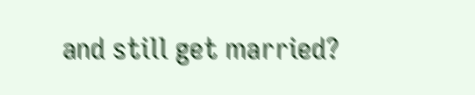and still get married?